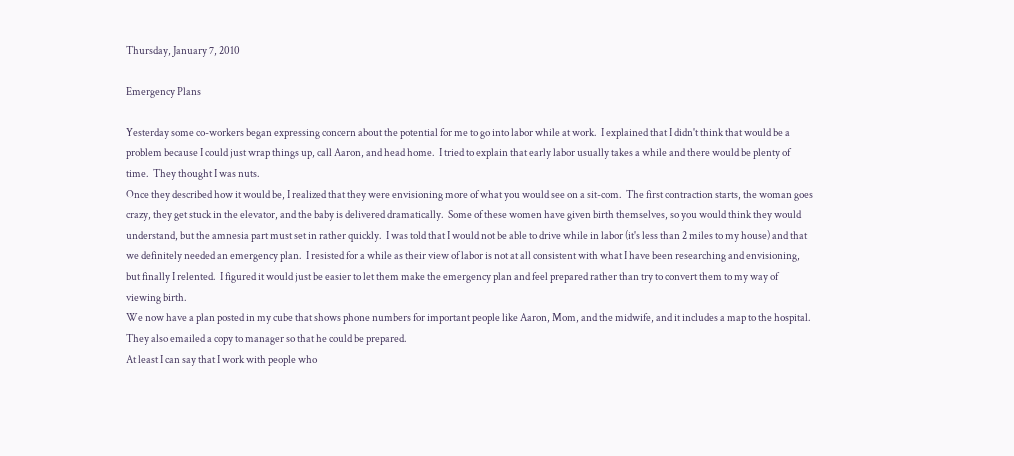Thursday, January 7, 2010

Emergency Plans

Yesterday some co-workers began expressing concern about the potential for me to go into labor while at work.  I explained that I didn't think that would be a problem because I could just wrap things up, call Aaron, and head home.  I tried to explain that early labor usually takes a while and there would be plenty of time.  They thought I was nuts.
Once they described how it would be, I realized that they were envisioning more of what you would see on a sit-com.  The first contraction starts, the woman goes crazy, they get stuck in the elevator, and the baby is delivered dramatically.  Some of these women have given birth themselves, so you would think they would understand, but the amnesia part must set in rather quickly.  I was told that I would not be able to drive while in labor (it's less than 2 miles to my house) and that we definitely needed an emergency plan.  I resisted for a while as their view of labor is not at all consistent with what I have been researching and envisioning, but finally I relented.  I figured it would just be easier to let them make the emergency plan and feel prepared rather than try to convert them to my way of viewing birth.
We now have a plan posted in my cube that shows phone numbers for important people like Aaron, Mom, and the midwife, and it includes a map to the hospital.  They also emailed a copy to manager so that he could be prepared.
At least I can say that I work with people who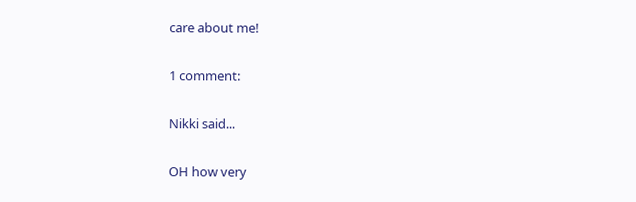care about me!

1 comment:

Nikki said...

OH how very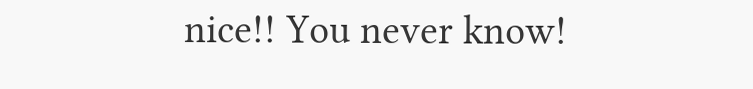nice!! You never know!